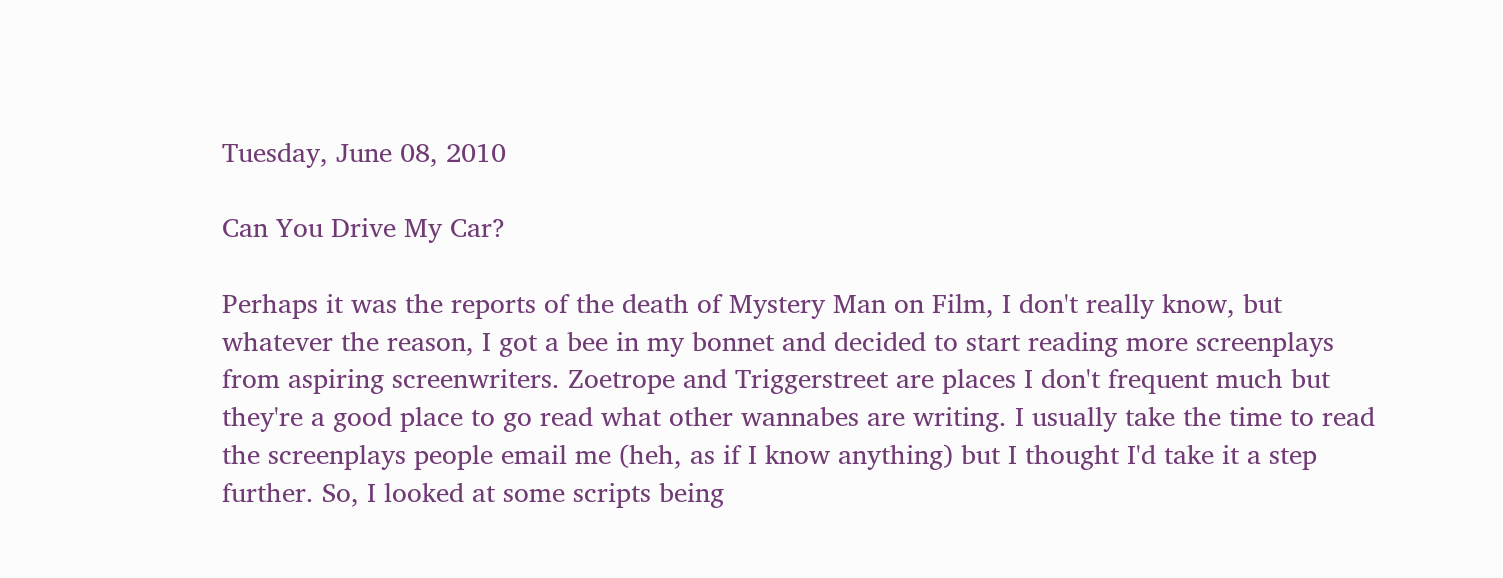Tuesday, June 08, 2010

Can You Drive My Car?

Perhaps it was the reports of the death of Mystery Man on Film, I don't really know, but whatever the reason, I got a bee in my bonnet and decided to start reading more screenplays from aspiring screenwriters. Zoetrope and Triggerstreet are places I don't frequent much but they're a good place to go read what other wannabes are writing. I usually take the time to read the screenplays people email me (heh, as if I know anything) but I thought I'd take it a step further. So, I looked at some scripts being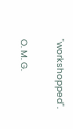"workshopped".

O. M. G.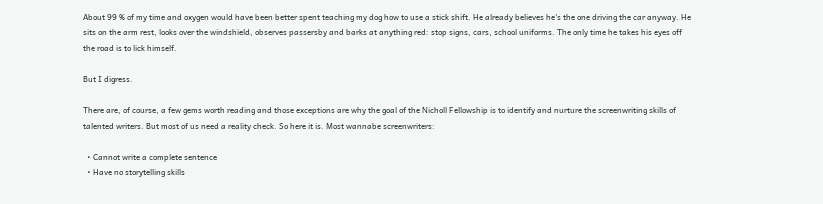About 99 % of my time and oxygen would have been better spent teaching my dog how to use a stick shift. He already believes he's the one driving the car anyway. He sits on the arm rest, looks over the windshield, observes passersby and barks at anything red: stop signs, cars, school uniforms. The only time he takes his eyes off the road is to lick himself.

But I digress.

There are, of course, a few gems worth reading and those exceptions are why the goal of the Nicholl Fellowship is to identify and nurture the screenwriting skills of talented writers. But most of us need a reality check. So here it is. Most wannabe screenwriters:

  • Cannot write a complete sentence
  • Have no storytelling skills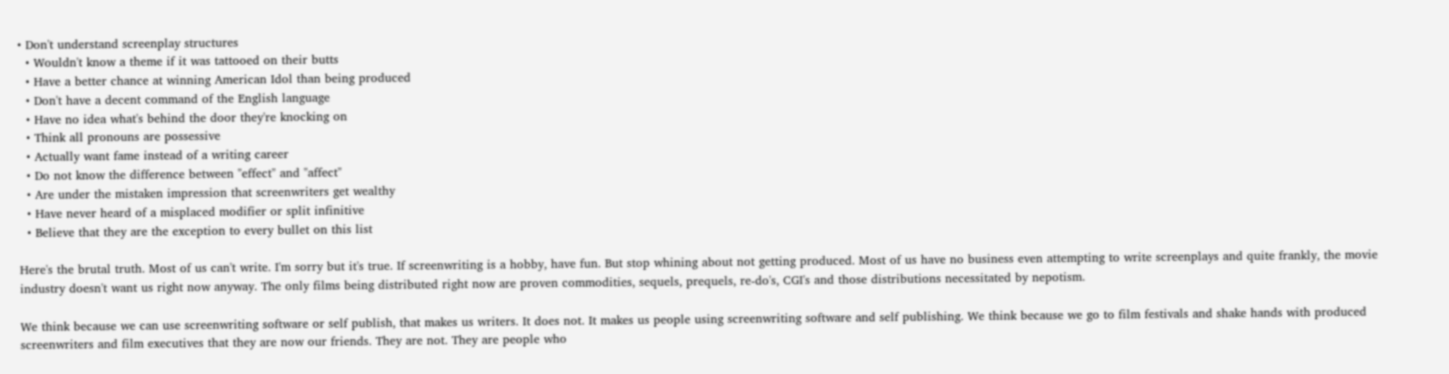• Don't understand screenplay structures
  • Wouldn't know a theme if it was tattooed on their butts
  • Have a better chance at winning American Idol than being produced
  • Don't have a decent command of the English language
  • Have no idea what's behind the door they're knocking on
  • Think all pronouns are possessive
  • Actually want fame instead of a writing career
  • Do not know the difference between "effect" and "affect"
  • Are under the mistaken impression that screenwriters get wealthy
  • Have never heard of a misplaced modifier or split infinitive
  • Believe that they are the exception to every bullet on this list

Here's the brutal truth. Most of us can't write. I'm sorry but it's true. If screenwriting is a hobby, have fun. But stop whining about not getting produced. Most of us have no business even attempting to write screenplays and quite frankly, the movie industry doesn't want us right now anyway. The only films being distributed right now are proven commodities, sequels, prequels, re-do's, CGI's and those distributions necessitated by nepotism.

We think because we can use screenwriting software or self publish, that makes us writers. It does not. It makes us people using screenwriting software and self publishing. We think because we go to film festivals and shake hands with produced screenwriters and film executives that they are now our friends. They are not. They are people who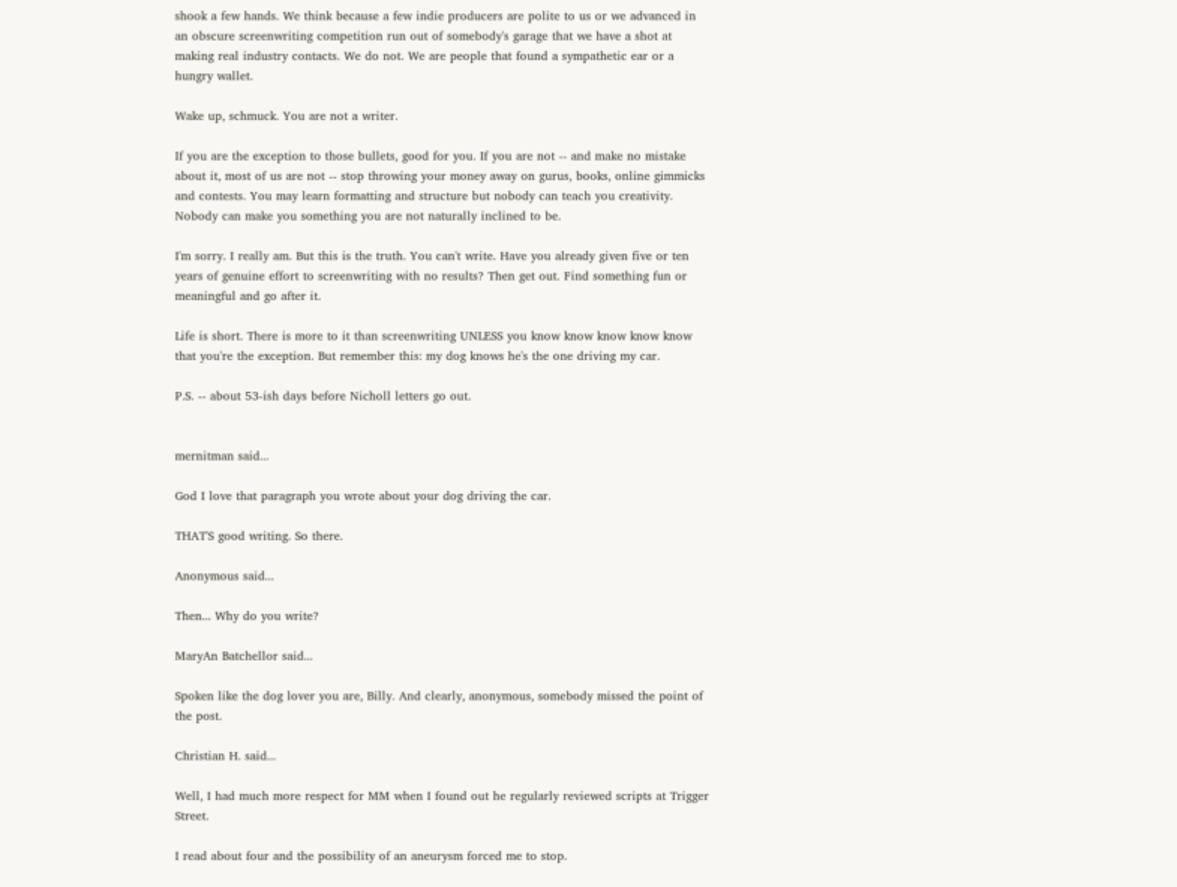shook a few hands. We think because a few indie producers are polite to us or we advanced in an obscure screenwriting competition run out of somebody's garage that we have a shot at making real industry contacts. We do not. We are people that found a sympathetic ear or a hungry wallet.

Wake up, schmuck. You are not a writer.

If you are the exception to those bullets, good for you. If you are not -- and make no mistake about it, most of us are not -- stop throwing your money away on gurus, books, online gimmicks and contests. You may learn formatting and structure but nobody can teach you creativity. Nobody can make you something you are not naturally inclined to be.

I'm sorry. I really am. But this is the truth. You can't write. Have you already given five or ten years of genuine effort to screenwriting with no results? Then get out. Find something fun or meaningful and go after it.

Life is short. There is more to it than screenwriting UNLESS you know know know know know that you're the exception. But remember this: my dog knows he's the one driving my car.

P.S. -- about 53-ish days before Nicholl letters go out.


mernitman said...

God I love that paragraph you wrote about your dog driving the car.

THAT'S good writing. So there.

Anonymous said...

Then... Why do you write?

MaryAn Batchellor said...

Spoken like the dog lover you are, Billy. And clearly, anonymous, somebody missed the point of the post.

Christian H. said...

Well, I had much more respect for MM when I found out he regularly reviewed scripts at Trigger Street.

I read about four and the possibility of an aneurysm forced me to stop.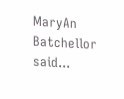MaryAn Batchellor said...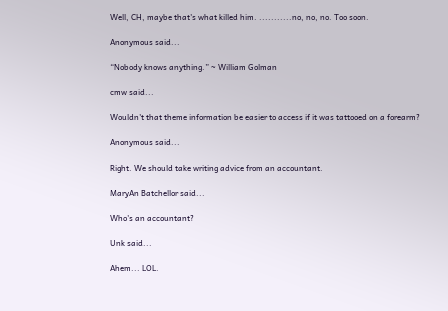Well, CH, maybe that's what killed him. ...........no, no, no. Too soon.

Anonymous said...

“Nobody knows anything.” ~ William Golman

cmw said...

Wouldn't that theme information be easier to access if it was tattooed on a forearm?

Anonymous said...

Right. We should take writing advice from an accountant.

MaryAn Batchellor said...

Who's an accountant?

Unk said...

Ahem... LOL.